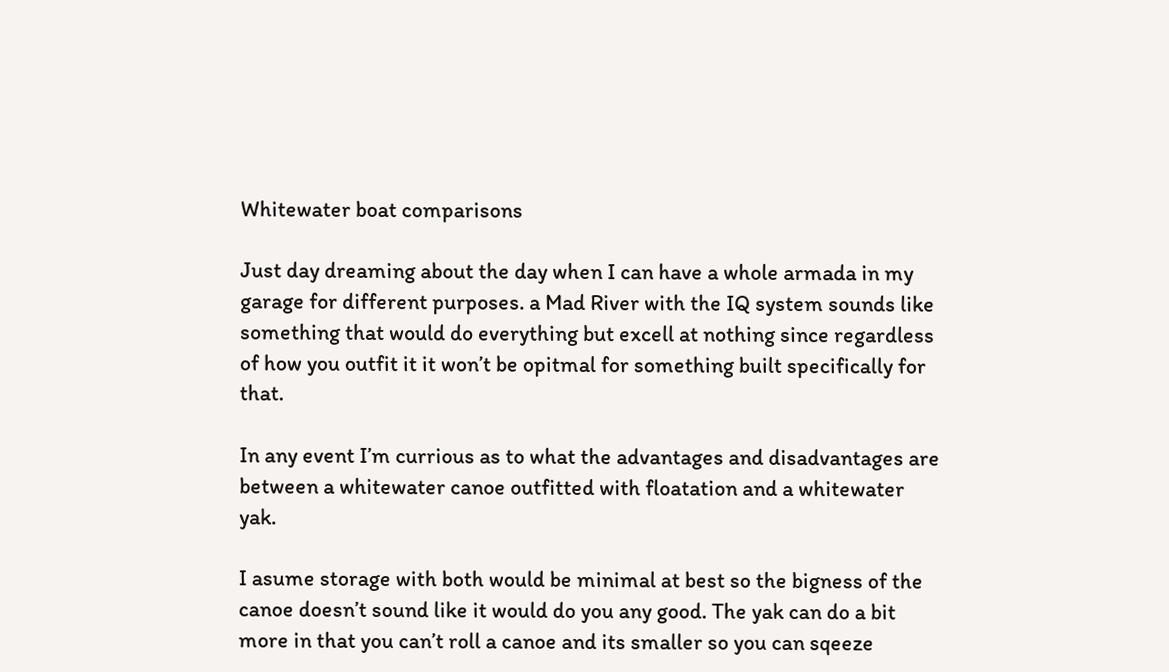Whitewater boat comparisons

Just day dreaming about the day when I can have a whole armada in my garage for different purposes. a Mad River with the IQ system sounds like something that would do everything but excell at nothing since regardless of how you outfit it it won’t be opitmal for something built specifically for that.

In any event I’m currious as to what the advantages and disadvantages are between a whitewater canoe outfitted with floatation and a whitewater yak.

I asume storage with both would be minimal at best so the bigness of the canoe doesn’t sound like it would do you any good. The yak can do a bit more in that you can’t roll a canoe and its smaller so you can sqeeze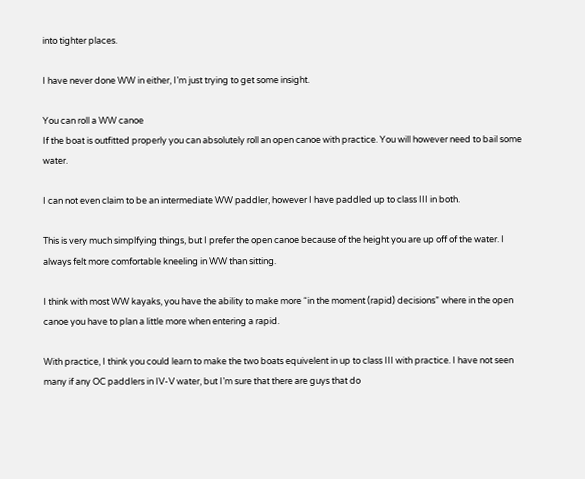into tighter places.

I have never done WW in either, I’m just trying to get some insight.

You can roll a WW canoe
If the boat is outfitted properly you can absolutely roll an open canoe with practice. You will however need to bail some water.

I can not even claim to be an intermediate WW paddler, however I have paddled up to class III in both.

This is very much simplfying things, but I prefer the open canoe because of the height you are up off of the water. I always felt more comfortable kneeling in WW than sitting.

I think with most WW kayaks, you have the ability to make more “in the moment (rapid) decisions” where in the open canoe you have to plan a little more when entering a rapid.

With practice, I think you could learn to make the two boats equivelent in up to class III with practice. I have not seen many if any OC paddlers in IV-V water, but I’m sure that there are guys that do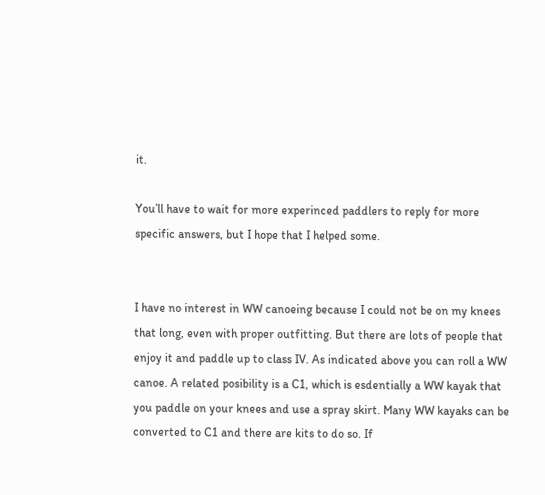it.

You’ll have to wait for more experinced paddlers to reply for more specific answers, but I hope that I helped some.


I have no interest in WW canoeing because I could not be on my knees that long, even with proper outfitting. But there are lots of people that enjoy it and paddle up to class IV. As indicated above you can roll a WW canoe. A related posibility is a C1, which is esdentially a WW kayak that you paddle on your knees and use a spray skirt. Many WW kayaks can be converted to C1 and there are kits to do so. If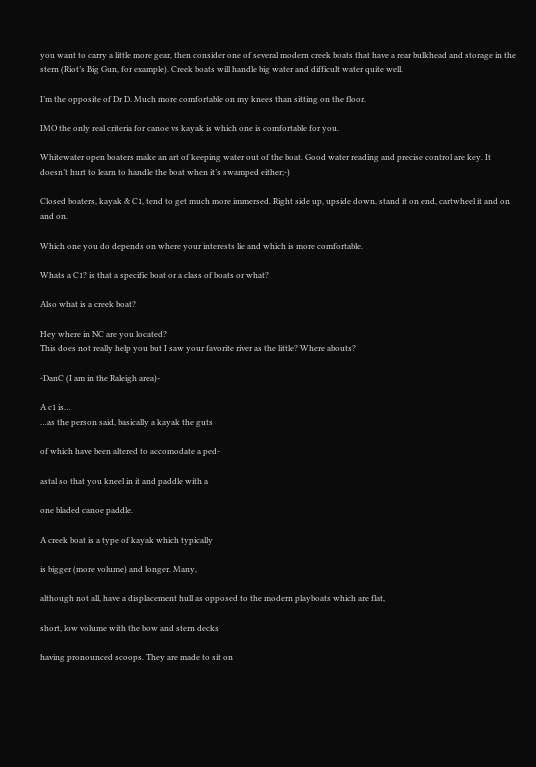you want to carry a little more gear, then consider one of several modern creek boats that have a rear bulkhead and storage in the stern (Riot’s Big Gun, for example). Creek boats will handle big water and difficult water quite well.

I’m the opposite of Dr D. Much more comfortable on my knees than sitting on the floor.

IMO the only real criteria for canoe vs kayak is which one is comfortable for you.

Whitewater open boaters make an art of keeping water out of the boat. Good water reading and precise control are key. It doesn’t hurt to learn to handle the boat when it’s swamped either;-)

Closed boaters, kayak & C1, tend to get much more immersed. Right side up, upside down, stand it on end, cartwheel it and on and on.

Which one you do depends on where your interests lie and which is more comfortable.

Whats a C1? is that a specific boat or a class of boats or what?

Also what is a creek boat?

Hey where in NC are you located?
This does not really help you but I saw your favorite river as the little? Where abouts?

-DanC (I am in the Raleigh area)-

A c1 is…
…as the person said, basically a kayak the guts

of which have been altered to accomodate a ped-

astal so that you kneel in it and paddle with a

one bladed canoe paddle.

A creek boat is a type of kayak which typically

is bigger (more volume) and longer. Many,

although not all, have a displacement hull as opposed to the modern playboats which are flat,

short, low volume with the bow and stern decks

having pronounced scoops. They are made to sit on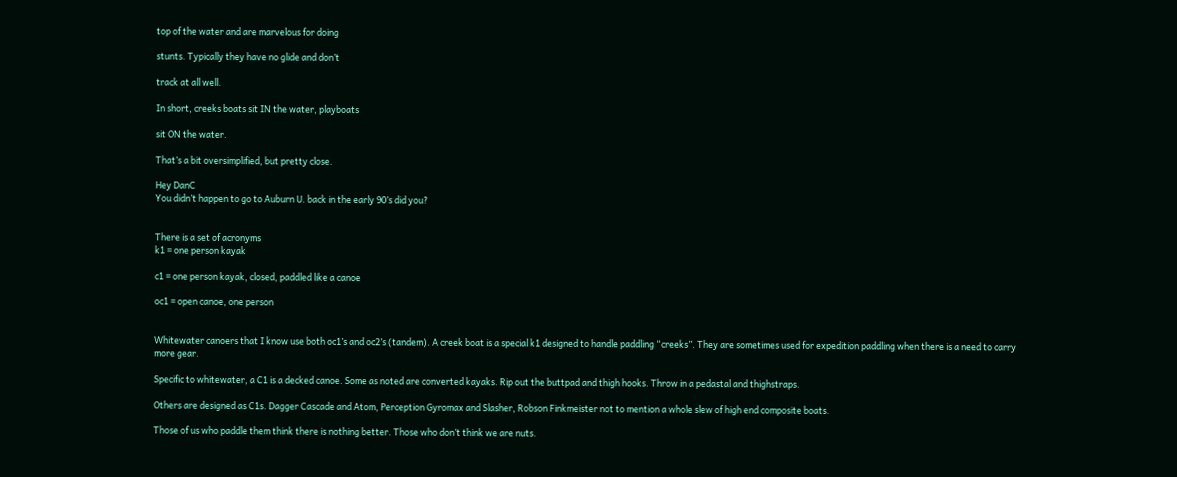top of the water and are marvelous for doing

stunts. Typically they have no glide and don’t

track at all well.

In short, creeks boats sit IN the water, playboats

sit ON the water.

That’s a bit oversimplified, but pretty close.

Hey DanC
You didn’t happen to go to Auburn U. back in the early 90’s did you?


There is a set of acronyms
k1 = one person kayak

c1 = one person kayak, closed, paddled like a canoe

oc1 = open canoe, one person


Whitewater canoers that I know use both oc1’s and oc2’s (tandem). A creek boat is a special k1 designed to handle paddling “creeks”. They are sometimes used for expedition paddling when there is a need to carry more gear.

Specific to whitewater, a C1 is a decked canoe. Some as noted are converted kayaks. Rip out the buttpad and thigh hooks. Throw in a pedastal and thighstraps.

Others are designed as C1s. Dagger Cascade and Atom, Perception Gyromax and Slasher, Robson Finkmeister not to mention a whole slew of high end composite boats.

Those of us who paddle them think there is nothing better. Those who don’t think we are nuts.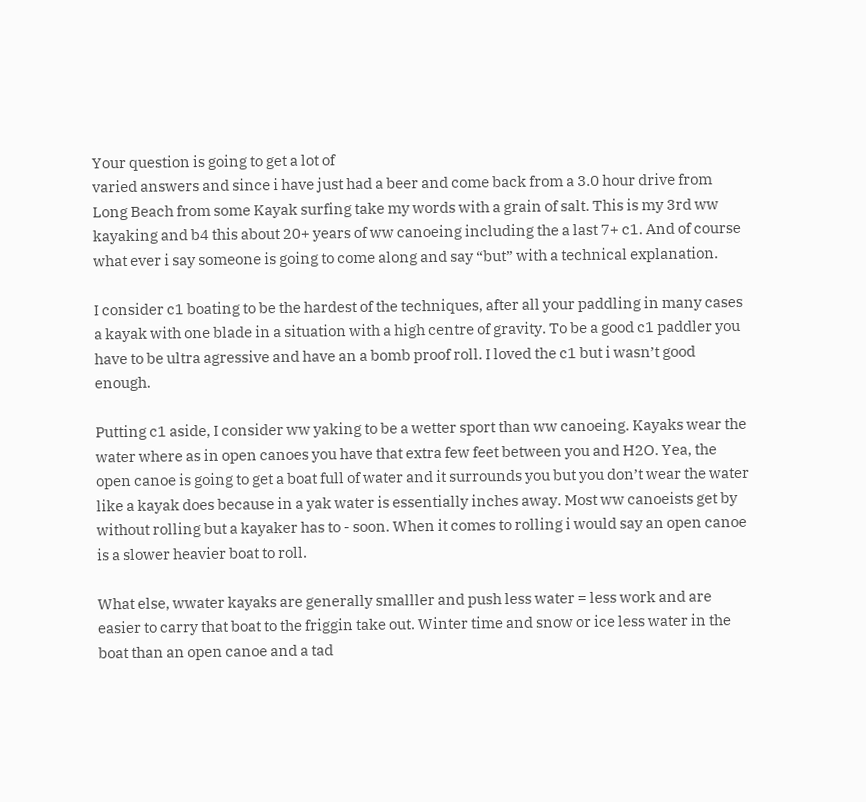Your question is going to get a lot of
varied answers and since i have just had a beer and come back from a 3.0 hour drive from Long Beach from some Kayak surfing take my words with a grain of salt. This is my 3rd ww kayaking and b4 this about 20+ years of ww canoeing including the a last 7+ c1. And of course what ever i say someone is going to come along and say “but” with a technical explanation.

I consider c1 boating to be the hardest of the techniques, after all your paddling in many cases a kayak with one blade in a situation with a high centre of gravity. To be a good c1 paddler you have to be ultra agressive and have an a bomb proof roll. I loved the c1 but i wasn’t good enough.

Putting c1 aside, I consider ww yaking to be a wetter sport than ww canoeing. Kayaks wear the water where as in open canoes you have that extra few feet between you and H2O. Yea, the open canoe is going to get a boat full of water and it surrounds you but you don’t wear the water like a kayak does because in a yak water is essentially inches away. Most ww canoeists get by without rolling but a kayaker has to - soon. When it comes to rolling i would say an open canoe is a slower heavier boat to roll.

What else, wwater kayaks are generally smalller and push less water = less work and are easier to carry that boat to the friggin take out. Winter time and snow or ice less water in the boat than an open canoe and a tad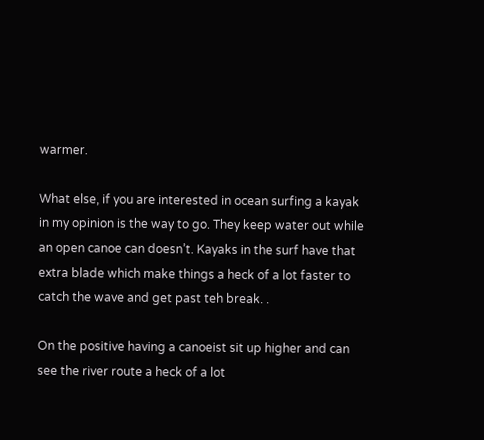warmer.

What else, if you are interested in ocean surfing a kayak in my opinion is the way to go. They keep water out while an open canoe can doesn’t. Kayaks in the surf have that extra blade which make things a heck of a lot faster to catch the wave and get past teh break. .

On the positive having a canoeist sit up higher and can see the river route a heck of a lot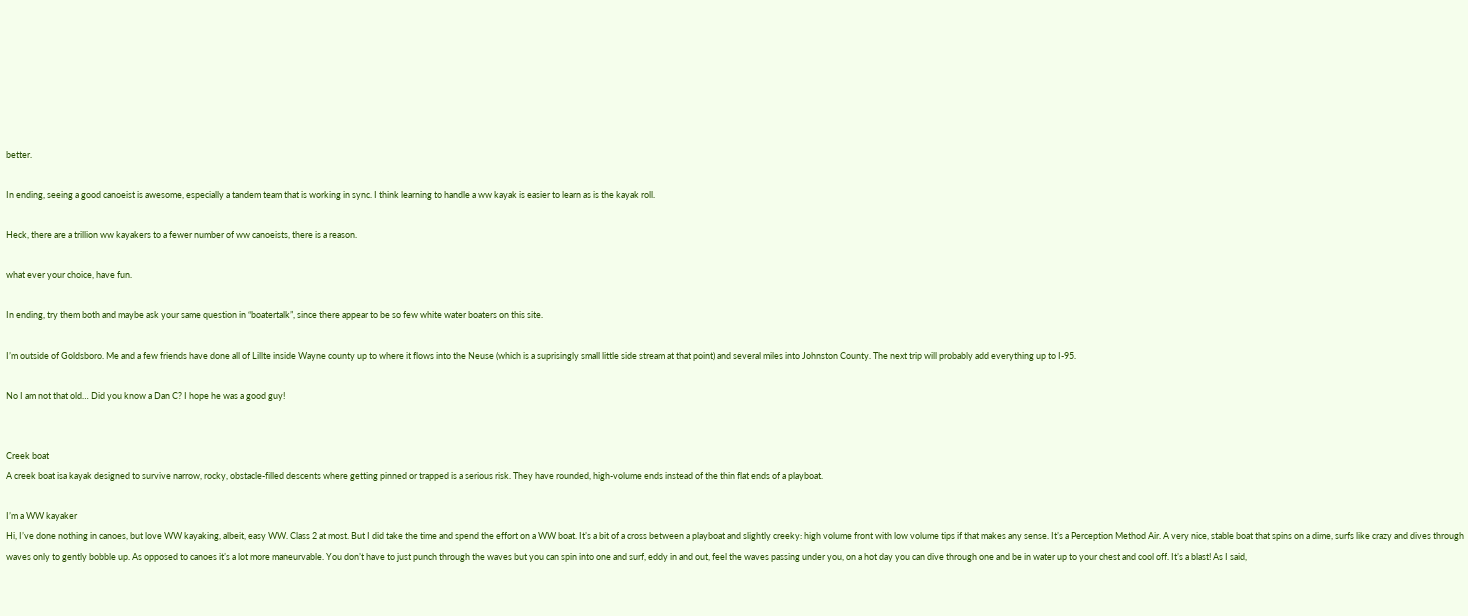better.

In ending, seeing a good canoeist is awesome, especially a tandem team that is working in sync. I think learning to handle a ww kayak is easier to learn as is the kayak roll.

Heck, there are a trillion ww kayakers to a fewer number of ww canoeists, there is a reason.

what ever your choice, have fun.

In ending, try them both and maybe ask your same question in “boatertalk”, since there appear to be so few white water boaters on this site.

I’m outside of Goldsboro. Me and a few friends have done all of Lillte inside Wayne county up to where it flows into the Neuse (which is a suprisingly small little side stream at that point) and several miles into Johnston County. The next trip will probably add everything up to I-95.

No I am not that old… Did you know a Dan C? I hope he was a good guy!


Creek boat
A creek boat isa kayak designed to survive narrow, rocky, obstacle-filled descents where getting pinned or trapped is a serious risk. They have rounded, high-volume ends instead of the thin flat ends of a playboat.

I’m a WW kayaker
Hi, I’ve done nothing in canoes, but love WW kayaking, albeit, easy WW. Class 2 at most. But I did take the time and spend the effort on a WW boat. It’s a bit of a cross between a playboat and slightly creeky: high volume front with low volume tips if that makes any sense. It’s a Perception Method Air. A very nice, stable boat that spins on a dime, surfs like crazy and dives through waves only to gently bobble up. As opposed to canoes it’s a lot more maneurvable. You don’t have to just punch through the waves but you can spin into one and surf, eddy in and out, feel the waves passing under you, on a hot day you can dive through one and be in water up to your chest and cool off. It’s a blast! As I said,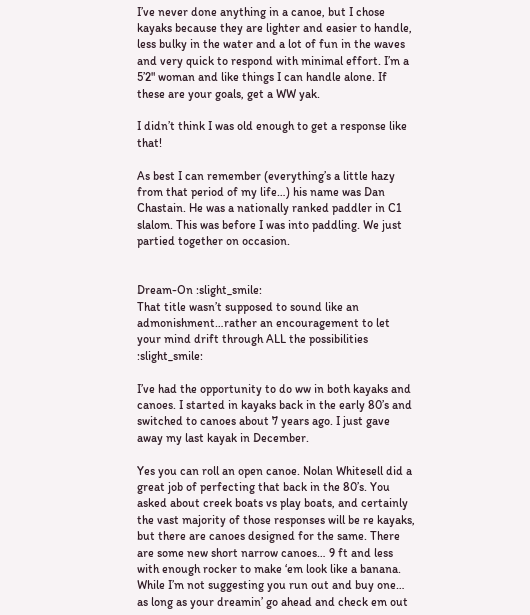I’ve never done anything in a canoe, but I chose kayaks because they are lighter and easier to handle, less bulky in the water and a lot of fun in the waves and very quick to respond with minimal effort. I’m a 5’2" woman and like things I can handle alone. If these are your goals, get a WW yak.

I didn’t think I was old enough to get a response like that!

As best I can remember (everything’s a little hazy from that period of my life…) his name was Dan Chastain. He was a nationally ranked paddler in C1 slalom. This was before I was into paddling. We just partied together on occasion.


Dream-On :slight_smile:
That title wasn’t supposed to sound like an admonishment…rather an encouragement to let your mind drift through ALL the possibilities :slight_smile:

I’ve had the opportunity to do ww in both kayaks and canoes. I started in kayaks back in the early 80’s and switched to canoes about 7 years ago. I just gave away my last kayak in December.

Yes you can roll an open canoe. Nolan Whitesell did a great job of perfecting that back in the 80’s. You asked about creek boats vs play boats, and certainly the vast majority of those responses will be re kayaks, but there are canoes designed for the same. There are some new short narrow canoes… 9 ft and less with enough rocker to make ‘em look like a banana. While I’m not suggesting you run out and buy one… as long as your dreamin’ go ahead and check em out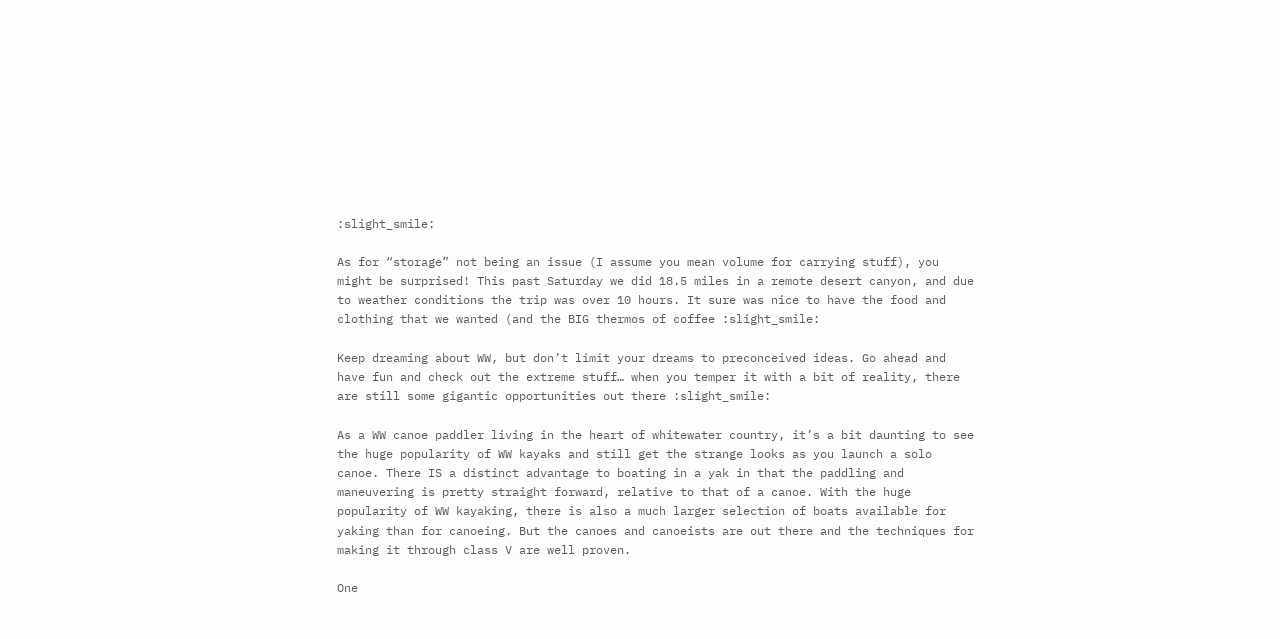:slight_smile:

As for “storage” not being an issue (I assume you mean volume for carrying stuff), you might be surprised! This past Saturday we did 18.5 miles in a remote desert canyon, and due to weather conditions the trip was over 10 hours. It sure was nice to have the food and clothing that we wanted (and the BIG thermos of coffee :slight_smile:

Keep dreaming about WW, but don’t limit your dreams to preconceived ideas. Go ahead and have fun and check out the extreme stuff… when you temper it with a bit of reality, there are still some gigantic opportunities out there :slight_smile:

As a WW canoe paddler living in the heart of whitewater country, it’s a bit daunting to see the huge popularity of WW kayaks and still get the strange looks as you launch a solo canoe. There IS a distinct advantage to boating in a yak in that the paddling and maneuvering is pretty straight forward, relative to that of a canoe. With the huge popularity of WW kayaking, there is also a much larger selection of boats available for yaking than for canoeing. But the canoes and canoeists are out there and the techniques for making it through class V are well proven.

One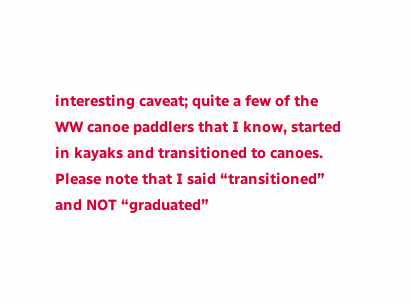interesting caveat; quite a few of the WW canoe paddlers that I know, started in kayaks and transitioned to canoes. Please note that I said “transitioned” and NOT “graduated”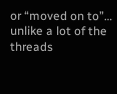or “moved on to”… unlike a lot of the threads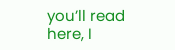you’ll read here, I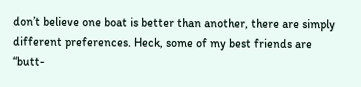don’t believe one boat is better than another, there are simply different preferences. Heck, some of my best friends are “butt-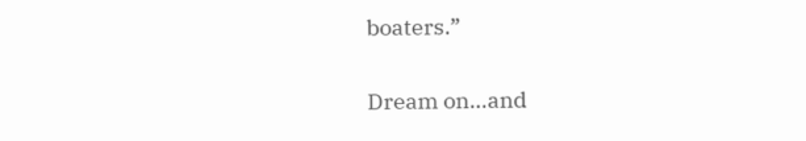boaters.”

Dream on…and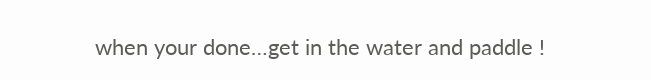when your done…get in the water and paddle !